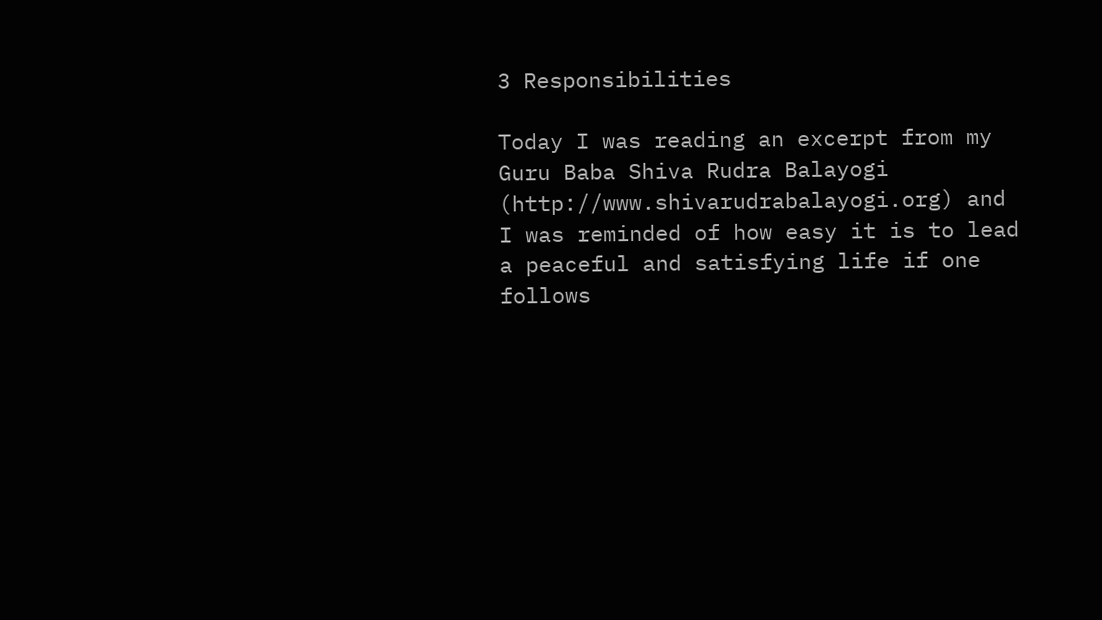3 Responsibilities

Today I was reading an excerpt from my Guru Baba Shiva Rudra Balayogi (http://www.shivarudrabalayogi.org) and I was reminded of how easy it is to lead a peaceful and satisfying life if one follows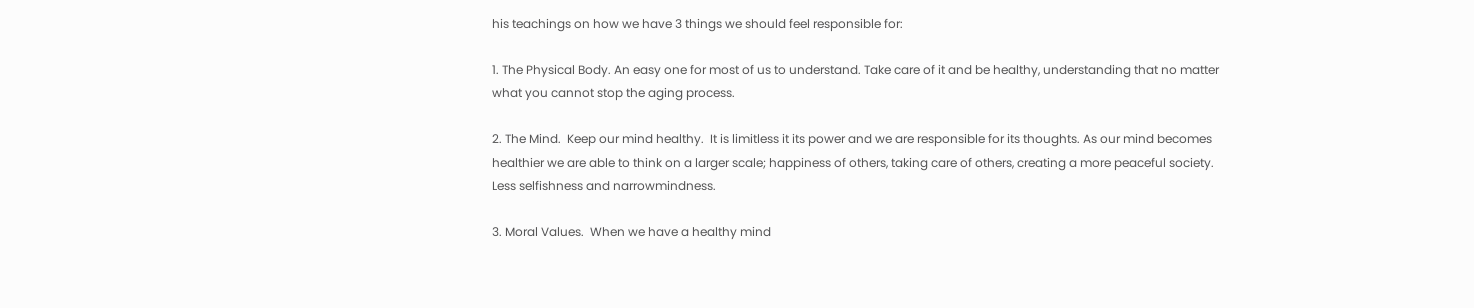his teachings on how we have 3 things we should feel responsible for:

1. The Physical Body. An easy one for most of us to understand. Take care of it and be healthy, understanding that no matter what you cannot stop the aging process.

2. The Mind.  Keep our mind healthy.  It is limitless it its power and we are responsible for its thoughts. As our mind becomes healthier we are able to think on a larger scale; happiness of others, taking care of others, creating a more peaceful society.  Less selfishness and narrowmindness.

3. Moral Values.  When we have a healthy mind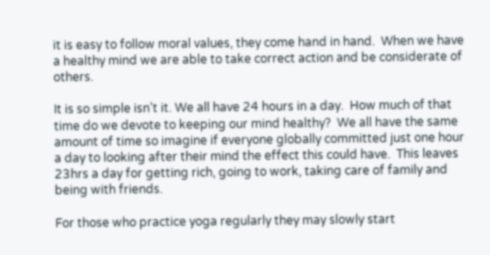it is easy to follow moral values, they come hand in hand.  When we have a healthy mind we are able to take correct action and be considerate of others.

It is so simple isn’t it. We all have 24 hours in a day.  How much of that time do we devote to keeping our mind healthy?  We all have the same amount of time so imagine if everyone globally committed just one hour a day to looking after their mind the effect this could have.  This leaves 23hrs a day for getting rich, going to work, taking care of family and being with friends.

For those who practice yoga regularly they may slowly start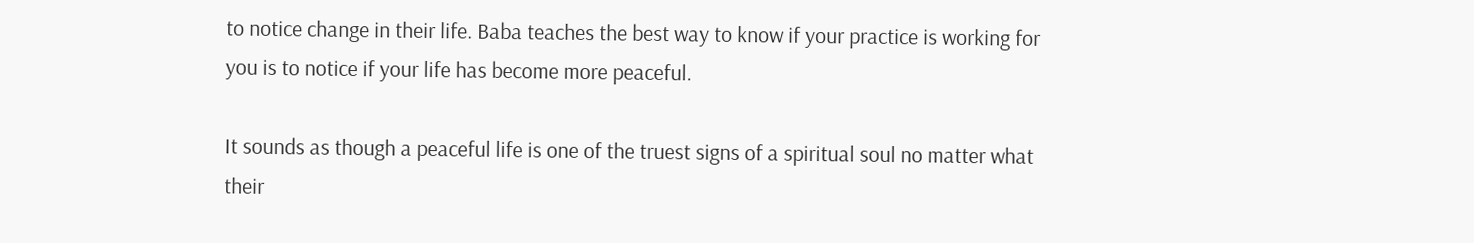to notice change in their life. Baba teaches the best way to know if your practice is working for you is to notice if your life has become more peaceful.

It sounds as though a peaceful life is one of the truest signs of a spiritual soul no matter what their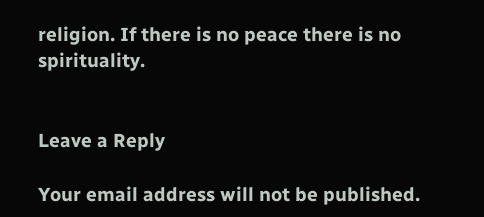religion. If there is no peace there is no spirituality.


Leave a Reply

Your email address will not be published.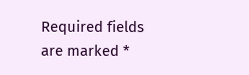Required fields are marked *